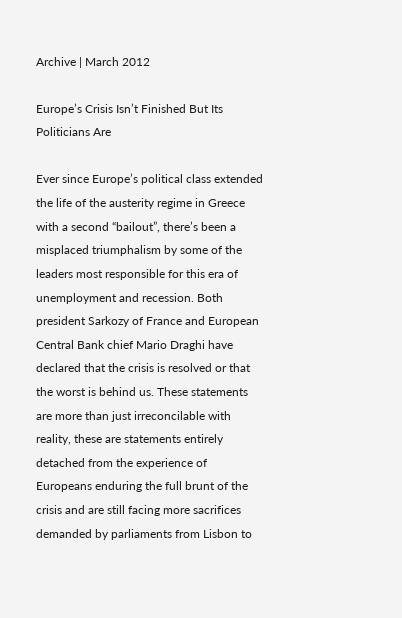Archive | March 2012

Europe’s Crisis Isn’t Finished But Its Politicians Are

Ever since Europe’s political class extended the life of the austerity regime in Greece with a second “bailout”, there’s been a misplaced triumphalism by some of the leaders most responsible for this era of unemployment and recession. Both president Sarkozy of France and European Central Bank chief Mario Draghi have declared that the crisis is resolved or that the worst is behind us. These statements are more than just irreconcilable with reality, these are statements entirely detached from the experience of Europeans enduring the full brunt of the crisis and are still facing more sacrifices demanded by parliaments from Lisbon to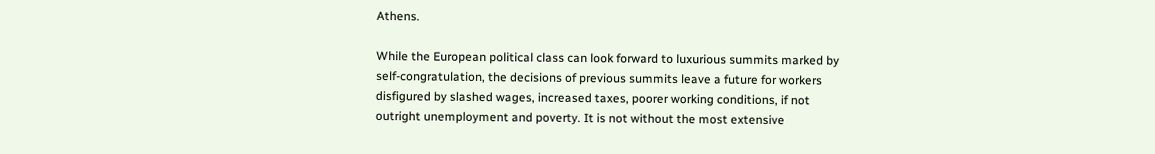Athens.

While the European political class can look forward to luxurious summits marked by self-congratulation, the decisions of previous summits leave a future for workers disfigured by slashed wages, increased taxes, poorer working conditions, if not outright unemployment and poverty. It is not without the most extensive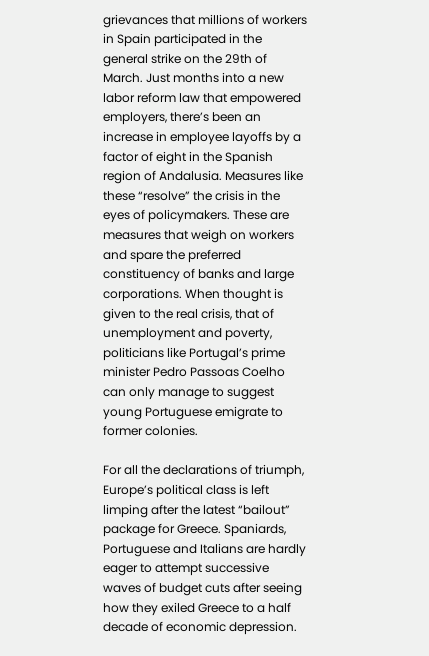grievances that millions of workers in Spain participated in the general strike on the 29th of March. Just months into a new labor reform law that empowered employers, there’s been an increase in employee layoffs by a factor of eight in the Spanish region of Andalusia. Measures like these “resolve” the crisis in the eyes of policymakers. These are measures that weigh on workers and spare the preferred constituency of banks and large corporations. When thought is given to the real crisis, that of unemployment and poverty, politicians like Portugal’s prime minister Pedro Passoas Coelho can only manage to suggest young Portuguese emigrate to former colonies.

For all the declarations of triumph, Europe’s political class is left limping after the latest “bailout” package for Greece. Spaniards, Portuguese and Italians are hardly eager to attempt successive waves of budget cuts after seeing how they exiled Greece to a half decade of economic depression.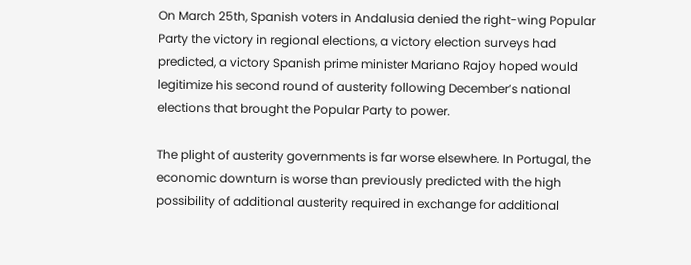On March 25th, Spanish voters in Andalusia denied the right-wing Popular Party the victory in regional elections, a victory election surveys had predicted, a victory Spanish prime minister Mariano Rajoy hoped would legitimize his second round of austerity following December’s national elections that brought the Popular Party to power.

The plight of austerity governments is far worse elsewhere. In Portugal, the economic downturn is worse than previously predicted with the high possibility of additional austerity required in exchange for additional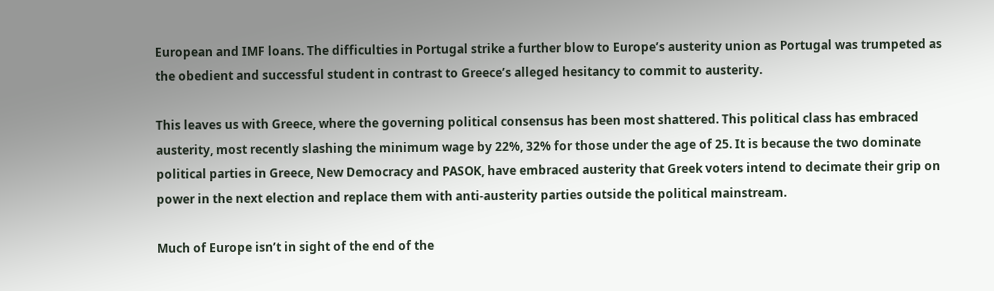European and IMF loans. The difficulties in Portugal strike a further blow to Europe’s austerity union as Portugal was trumpeted as the obedient and successful student in contrast to Greece’s alleged hesitancy to commit to austerity.

This leaves us with Greece, where the governing political consensus has been most shattered. This political class has embraced austerity, most recently slashing the minimum wage by 22%, 32% for those under the age of 25. It is because the two dominate political parties in Greece, New Democracy and PASOK, have embraced austerity that Greek voters intend to decimate their grip on power in the next election and replace them with anti-austerity parties outside the political mainstream.

Much of Europe isn’t in sight of the end of the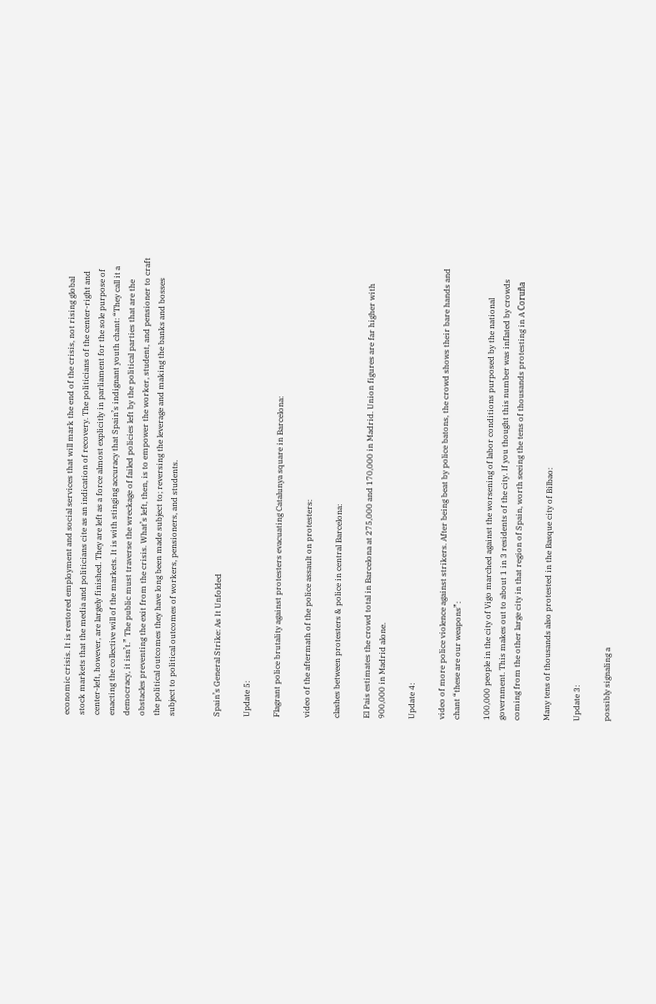economic crisis. It is restored employment and social services that will mark the end of the crisis, not rising global stock markets that the media and politicians cite as an indication of recovery. The politicians of the center-right and center-left, however, are largely finished. They are left as a force almost explicitly in parliament for the sole purpose of enacting the collective will of the markets. It is with stinging accuracy that Spain’s indignant youth chant: “They call it a democracy, it isn’t.” The public must traverse the wreckage of failed policies left by the political parties that are the obstacles preventing the exit from the crisis. What’s left, then, is to empower the worker, student, and pensioner to craft the political outcomes they have long been made subject to; reversing the leverage and making the banks and bosses subject to political outcomes of workers, pensioners, and students.


Spain’s General Strike: As It Unfolded

Update 5:

Flagrant police brutality against protesters evacuating Catalunya square in Barcelona:

video of the aftermath of the police assault on protesters:

clashes between protesters & police in central Barcelona:

El Pais estimates the crowd total in Barcelona at 275,000 and 170,000 in Madrid. Union figures are far higher with 900,000 in Madrid alone.

Update 4:

video of more police violence against strikers. After being beat by police batons, the crowd shows their bare hands and chant “these are our weapons”:

100,000 people in the city of Vigo marched against the worsening of labor conditions purposed by the national government. This makes out to about 1 in 3 residents of the city. If you thought this number was inflated by crowds coming from the other large city in that region of Spain, worth seeing the tens of thousands protesting in A Coruña

Many tens of thousands also protested in the Basque city of Bilbao:

Update 3:

possibly signaling a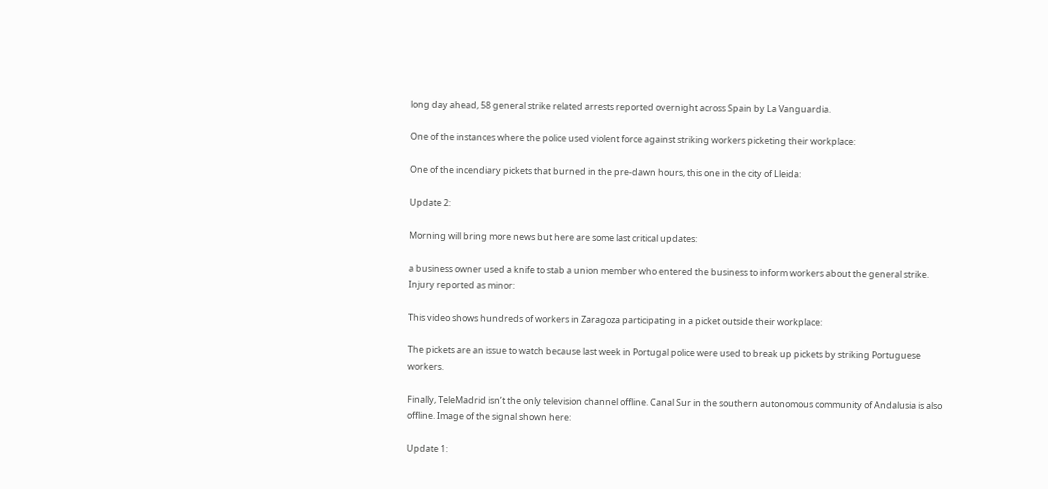long day ahead, 58 general strike related arrests reported overnight across Spain by La Vanguardia.

One of the instances where the police used violent force against striking workers picketing their workplace:

One of the incendiary pickets that burned in the pre-dawn hours, this one in the city of Lleida:

Update 2:

Morning will bring more news but here are some last critical updates:

a business owner used a knife to stab a union member who entered the business to inform workers about the general strike. Injury reported as minor:

This video shows hundreds of workers in Zaragoza participating in a picket outside their workplace:

The pickets are an issue to watch because last week in Portugal police were used to break up pickets by striking Portuguese workers.

Finally, TeleMadrid isn’t the only television channel offline. Canal Sur in the southern autonomous community of Andalusia is also offline. Image of the signal shown here:

Update 1: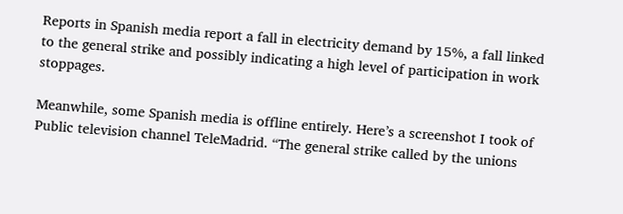Reports in Spanish media report a fall in electricity demand by 15%, a fall linked to the general strike and possibly indicating a high level of participation in work stoppages.

Meanwhile, some Spanish media is offline entirely. Here’s a screenshot I took of Public television channel TeleMadrid. “The general strike called by the unions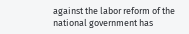against the labor reform of the national government has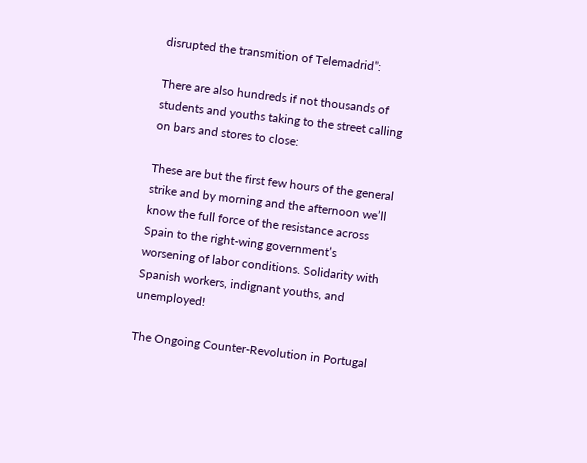disrupted the transmition of Telemadrid”:

There are also hundreds if not thousands of students and youths taking to the street calling on bars and stores to close:

These are but the first few hours of the general strike and by morning and the afternoon we’ll know the full force of the resistance across Spain to the right-wing government’s worsening of labor conditions. Solidarity with Spanish workers, indignant youths, and unemployed!

The Ongoing Counter-Revolution in Portugal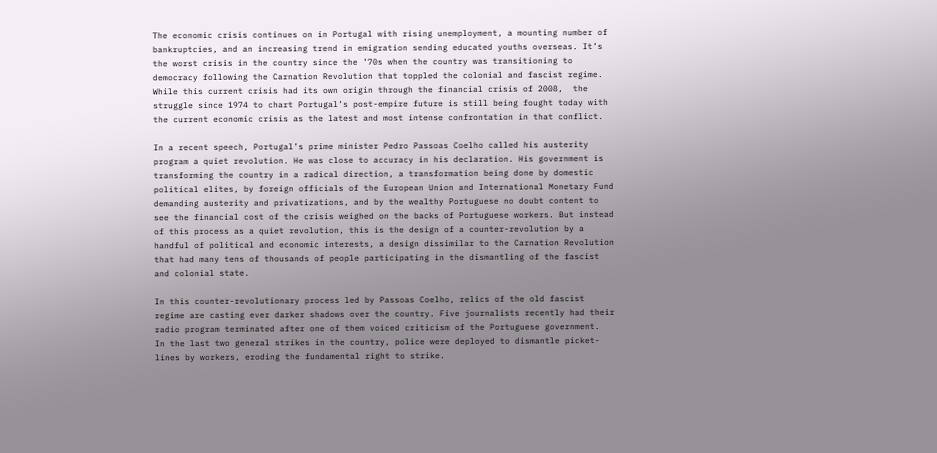The economic crisis continues on in Portugal with rising unemployment, a mounting number of bankruptcies, and an increasing trend in emigration sending educated youths overseas. It’s the worst crisis in the country since the ’70s when the country was transitioning to democracy following the Carnation Revolution that toppled the colonial and fascist regime. While this current crisis had its own origin through the financial crisis of 2008,  the struggle since 1974 to chart Portugal’s post-empire future is still being fought today with the current economic crisis as the latest and most intense confrontation in that conflict.

In a recent speech, Portugal’s prime minister Pedro Passoas Coelho called his austerity program a quiet revolution. He was close to accuracy in his declaration. His government is transforming the country in a radical direction, a transformation being done by domestic political elites, by foreign officials of the European Union and International Monetary Fund demanding austerity and privatizations, and by the wealthy Portuguese no doubt content to see the financial cost of the crisis weighed on the backs of Portuguese workers. But instead of this process as a quiet revolution, this is the design of a counter-revolution by a handful of political and economic interests, a design dissimilar to the Carnation Revolution that had many tens of thousands of people participating in the dismantling of the fascist and colonial state.

In this counter-revolutionary process led by Passoas Coelho, relics of the old fascist regime are casting ever darker shadows over the country. Five journalists recently had their radio program terminated after one of them voiced criticism of the Portuguese government.  In the last two general strikes in the country, police were deployed to dismantle picket-lines by workers, eroding the fundamental right to strike.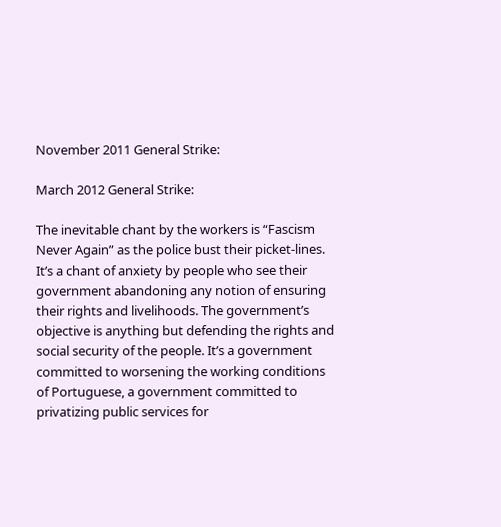November 2011 General Strike:

March 2012 General Strike:

The inevitable chant by the workers is “Fascism Never Again” as the police bust their picket-lines. It’s a chant of anxiety by people who see their government abandoning any notion of ensuring their rights and livelihoods. The government’s objective is anything but defending the rights and social security of the people. It’s a government committed to worsening the working conditions of Portuguese, a government committed to privatizing public services for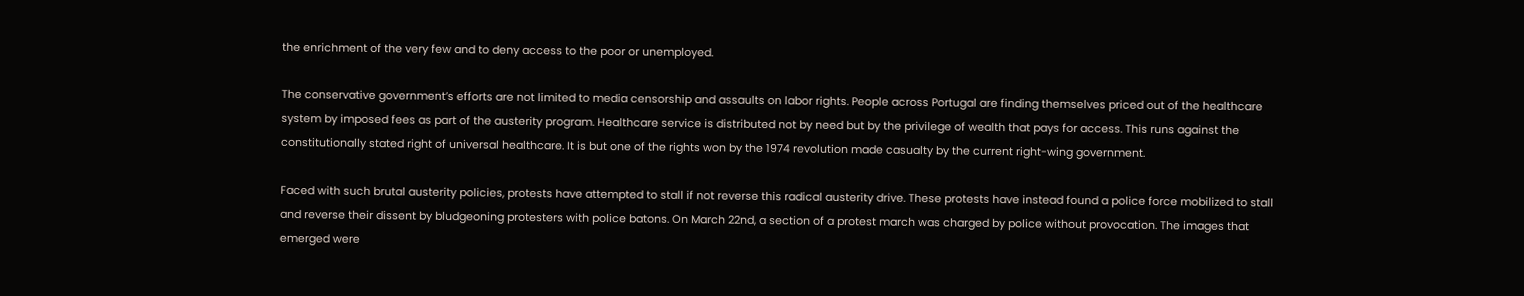the enrichment of the very few and to deny access to the poor or unemployed.

The conservative government’s efforts are not limited to media censorship and assaults on labor rights. People across Portugal are finding themselves priced out of the healthcare system by imposed fees as part of the austerity program. Healthcare service is distributed not by need but by the privilege of wealth that pays for access. This runs against the constitutionally stated right of universal healthcare. It is but one of the rights won by the 1974 revolution made casualty by the current right-wing government.

Faced with such brutal austerity policies, protests have attempted to stall if not reverse this radical austerity drive. These protests have instead found a police force mobilized to stall and reverse their dissent by bludgeoning protesters with police batons. On March 22nd, a section of a protest march was charged by police without provocation. The images that emerged were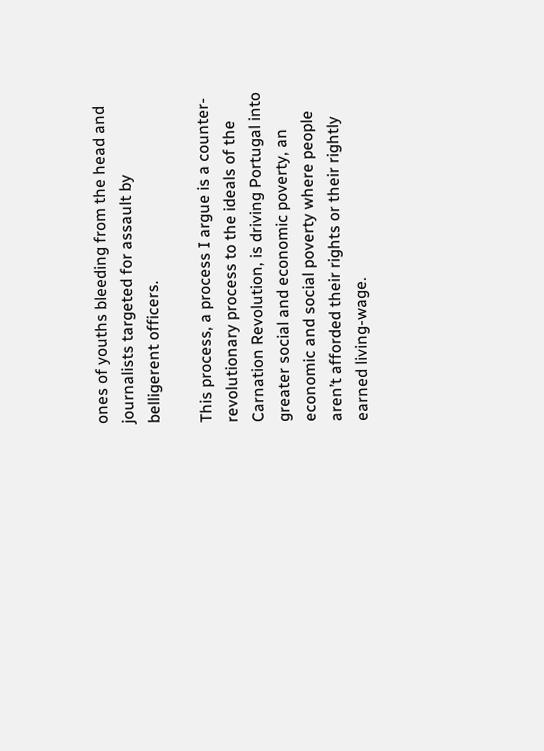ones of youths bleeding from the head and journalists targeted for assault by belligerent officers.

This process, a process I argue is a counter-revolutionary process to the ideals of the Carnation Revolution, is driving Portugal into greater social and economic poverty, an economic and social poverty where people aren’t afforded their rights or their rightly earned living-wage.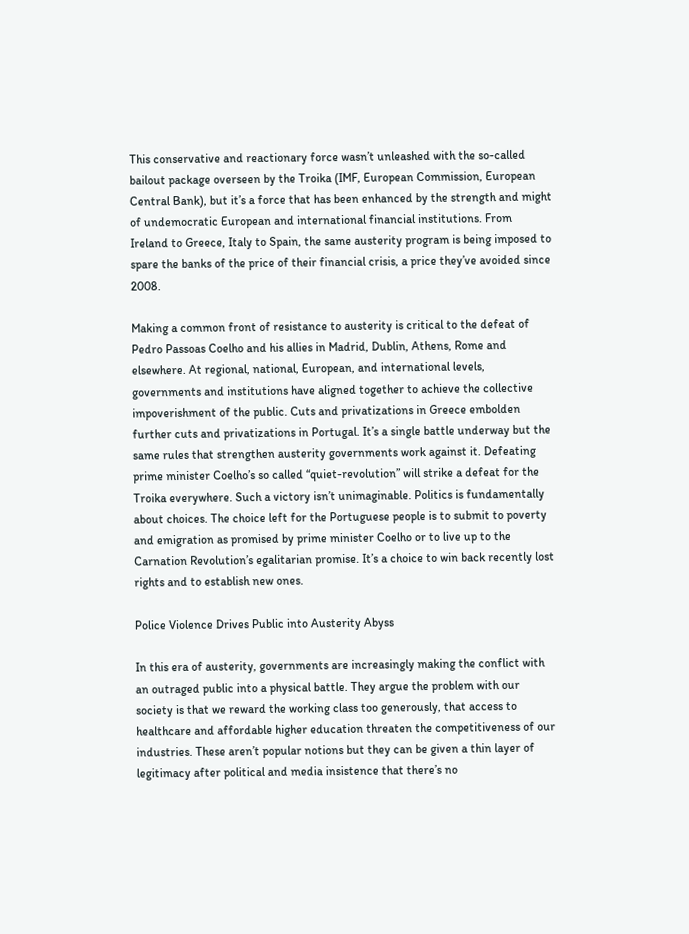This conservative and reactionary force wasn’t unleashed with the so-called bailout package overseen by the Troika (IMF, European Commission, European Central Bank), but it’s a force that has been enhanced by the strength and might of undemocratic European and international financial institutions. From Ireland to Greece, Italy to Spain, the same austerity program is being imposed to spare the banks of the price of their financial crisis, a price they’ve avoided since 2008.

Making a common front of resistance to austerity is critical to the defeat of Pedro Passoas Coelho and his allies in Madrid, Dublin, Athens, Rome and elsewhere. At regional, national, European, and international levels, governments and institutions have aligned together to achieve the collective impoverishment of the public. Cuts and privatizations in Greece embolden further cuts and privatizations in Portugal. It’s a single battle underway but the same rules that strengthen austerity governments work against it. Defeating prime minister Coelho’s so called “quiet-revolution” will strike a defeat for the Troika everywhere. Such a victory isn’t unimaginable. Politics is fundamentally about choices. The choice left for the Portuguese people is to submit to poverty and emigration as promised by prime minister Coelho or to live up to the Carnation Revolution’s egalitarian promise. It’s a choice to win back recently lost rights and to establish new ones.

Police Violence Drives Public into Austerity Abyss

In this era of austerity, governments are increasingly making the conflict with an outraged public into a physical battle. They argue the problem with our society is that we reward the working class too generously, that access to healthcare and affordable higher education threaten the competitiveness of our industries. These aren’t popular notions but they can be given a thin layer of legitimacy after political and media insistence that there’s no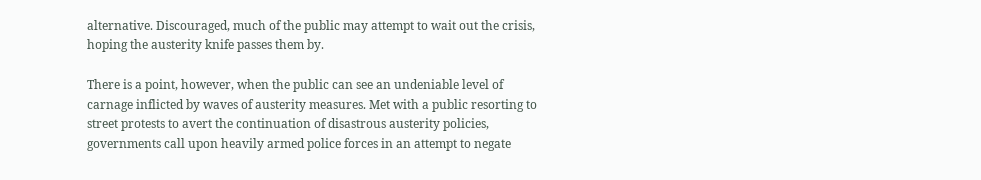alternative. Discouraged, much of the public may attempt to wait out the crisis, hoping the austerity knife passes them by.

There is a point, however, when the public can see an undeniable level of carnage inflicted by waves of austerity measures. Met with a public resorting to street protests to avert the continuation of disastrous austerity policies, governments call upon heavily armed police forces in an attempt to negate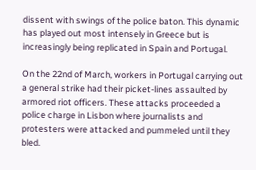dissent with swings of the police baton. This dynamic has played out most intensely in Greece but is increasingly being replicated in Spain and Portugal.

On the 22nd of March, workers in Portugal carrying out a general strike had their picket-lines assaulted by armored riot officers. These attacks proceeded a police charge in Lisbon where journalists and protesters were attacked and pummeled until they bled.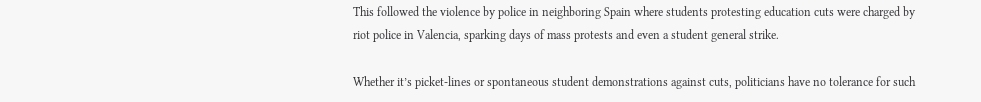This followed the violence by police in neighboring Spain where students protesting education cuts were charged by riot police in Valencia, sparking days of mass protests and even a student general strike.

Whether it’s picket-lines or spontaneous student demonstrations against cuts, politicians have no tolerance for such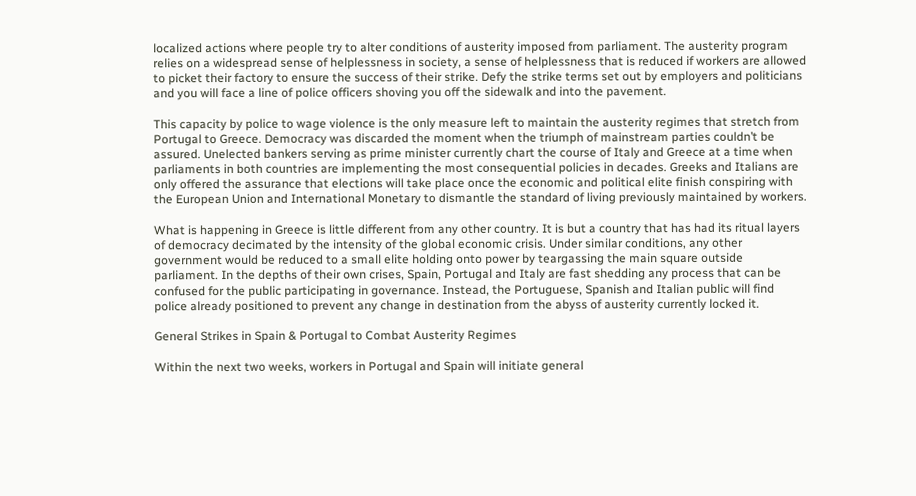localized actions where people try to alter conditions of austerity imposed from parliament. The austerity program relies on a widespread sense of helplessness in society, a sense of helplessness that is reduced if workers are allowed to picket their factory to ensure the success of their strike. Defy the strike terms set out by employers and politicians and you will face a line of police officers shoving you off the sidewalk and into the pavement.

This capacity by police to wage violence is the only measure left to maintain the austerity regimes that stretch from Portugal to Greece. Democracy was discarded the moment when the triumph of mainstream parties couldn’t be assured. Unelected bankers serving as prime minister currently chart the course of Italy and Greece at a time when parliaments in both countries are implementing the most consequential policies in decades. Greeks and Italians are only offered the assurance that elections will take place once the economic and political elite finish conspiring with the European Union and International Monetary to dismantle the standard of living previously maintained by workers.

What is happening in Greece is little different from any other country. It is but a country that has had its ritual layers of democracy decimated by the intensity of the global economic crisis. Under similar conditions, any other government would be reduced to a small elite holding onto power by teargassing the main square outside parliament. In the depths of their own crises, Spain, Portugal and Italy are fast shedding any process that can be confused for the public participating in governance. Instead, the Portuguese, Spanish and Italian public will find police already positioned to prevent any change in destination from the abyss of austerity currently locked it.

General Strikes in Spain & Portugal to Combat Austerity Regimes

Within the next two weeks, workers in Portugal and Spain will initiate general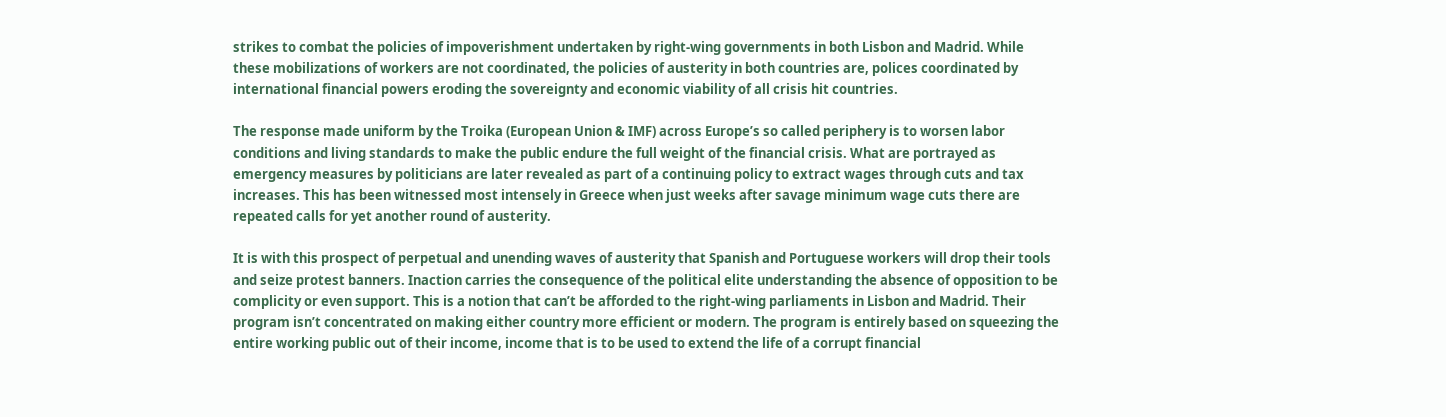strikes to combat the policies of impoverishment undertaken by right-wing governments in both Lisbon and Madrid. While these mobilizations of workers are not coordinated, the policies of austerity in both countries are, polices coordinated by international financial powers eroding the sovereignty and economic viability of all crisis hit countries.

The response made uniform by the Troika (European Union & IMF) across Europe’s so called periphery is to worsen labor conditions and living standards to make the public endure the full weight of the financial crisis. What are portrayed as emergency measures by politicians are later revealed as part of a continuing policy to extract wages through cuts and tax increases. This has been witnessed most intensely in Greece when just weeks after savage minimum wage cuts there are repeated calls for yet another round of austerity.

It is with this prospect of perpetual and unending waves of austerity that Spanish and Portuguese workers will drop their tools and seize protest banners. Inaction carries the consequence of the political elite understanding the absence of opposition to be complicity or even support. This is a notion that can’t be afforded to the right-wing parliaments in Lisbon and Madrid. Their program isn’t concentrated on making either country more efficient or modern. The program is entirely based on squeezing the entire working public out of their income, income that is to be used to extend the life of a corrupt financial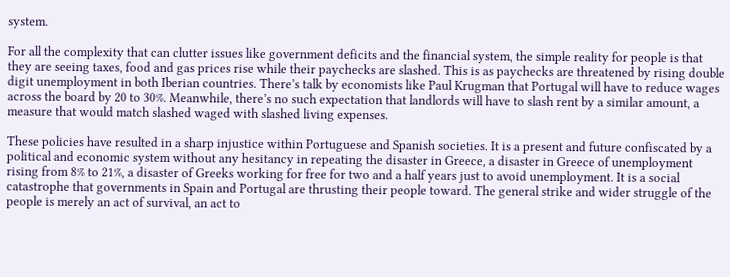system.

For all the complexity that can clutter issues like government deficits and the financial system, the simple reality for people is that they are seeing taxes, food and gas prices rise while their paychecks are slashed. This is as paychecks are threatened by rising double digit unemployment in both Iberian countries. There’s talk by economists like Paul Krugman that Portugal will have to reduce wages across the board by 20 to 30%. Meanwhile, there’s no such expectation that landlords will have to slash rent by a similar amount, a measure that would match slashed waged with slashed living expenses.

These policies have resulted in a sharp injustice within Portuguese and Spanish societies. It is a present and future confiscated by a political and economic system without any hesitancy in repeating the disaster in Greece, a disaster in Greece of unemployment rising from 8% to 21%, a disaster of Greeks working for free for two and a half years just to avoid unemployment. It is a social catastrophe that governments in Spain and Portugal are thrusting their people toward. The general strike and wider struggle of the people is merely an act of survival, an act to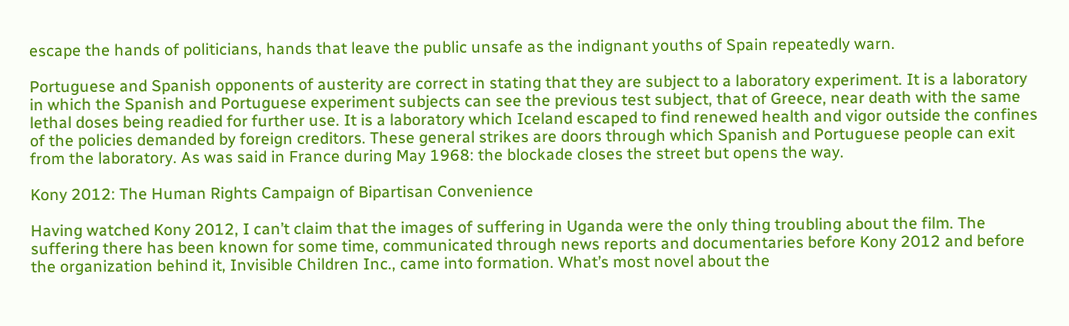escape the hands of politicians, hands that leave the public unsafe as the indignant youths of Spain repeatedly warn.

Portuguese and Spanish opponents of austerity are correct in stating that they are subject to a laboratory experiment. It is a laboratory in which the Spanish and Portuguese experiment subjects can see the previous test subject, that of Greece, near death with the same lethal doses being readied for further use. It is a laboratory which Iceland escaped to find renewed health and vigor outside the confines of the policies demanded by foreign creditors. These general strikes are doors through which Spanish and Portuguese people can exit from the laboratory. As was said in France during May 1968: the blockade closes the street but opens the way.

Kony 2012: The Human Rights Campaign of Bipartisan Convenience

Having watched Kony 2012, I can’t claim that the images of suffering in Uganda were the only thing troubling about the film. The suffering there has been known for some time, communicated through news reports and documentaries before Kony 2012 and before the organization behind it, Invisible Children Inc., came into formation. What’s most novel about the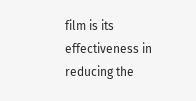film is its effectiveness in reducing the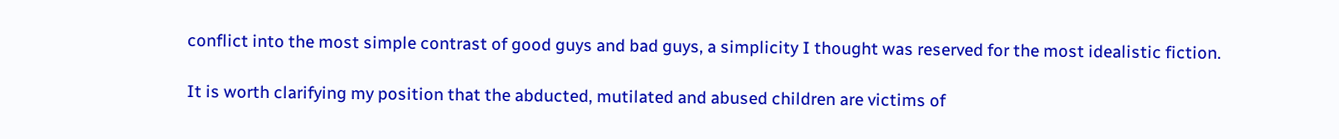conflict into the most simple contrast of good guys and bad guys, a simplicity I thought was reserved for the most idealistic fiction.

It is worth clarifying my position that the abducted, mutilated and abused children are victims of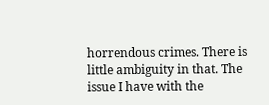horrendous crimes. There is little ambiguity in that. The issue I have with the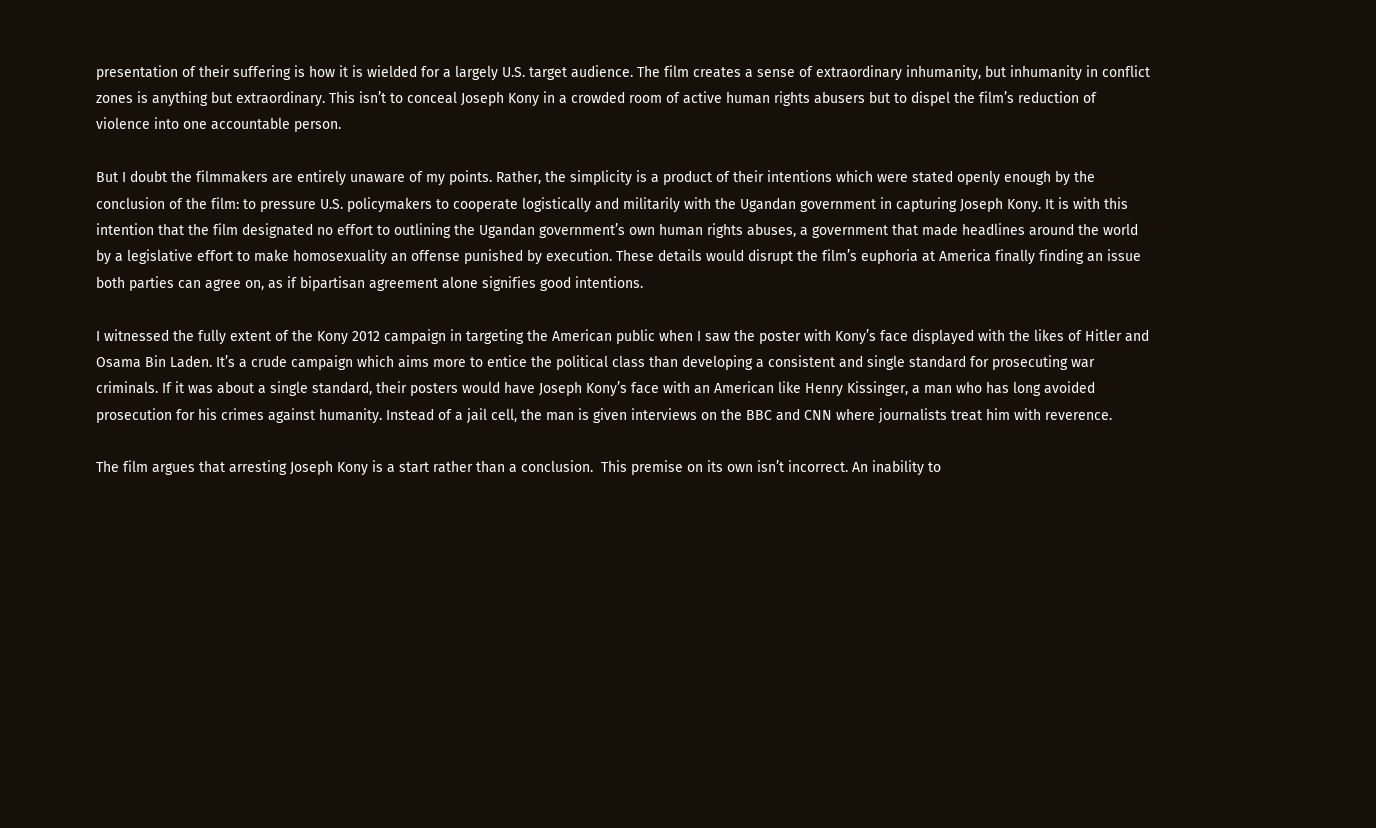presentation of their suffering is how it is wielded for a largely U.S. target audience. The film creates a sense of extraordinary inhumanity, but inhumanity in conflict zones is anything but extraordinary. This isn’t to conceal Joseph Kony in a crowded room of active human rights abusers but to dispel the film’s reduction of violence into one accountable person.

But I doubt the filmmakers are entirely unaware of my points. Rather, the simplicity is a product of their intentions which were stated openly enough by the conclusion of the film: to pressure U.S. policymakers to cooperate logistically and militarily with the Ugandan government in capturing Joseph Kony. It is with this intention that the film designated no effort to outlining the Ugandan government’s own human rights abuses, a government that made headlines around the world by a legislative effort to make homosexuality an offense punished by execution. These details would disrupt the film’s euphoria at America finally finding an issue both parties can agree on, as if bipartisan agreement alone signifies good intentions.

I witnessed the fully extent of the Kony 2012 campaign in targeting the American public when I saw the poster with Kony’s face displayed with the likes of Hitler and Osama Bin Laden. It’s a crude campaign which aims more to entice the political class than developing a consistent and single standard for prosecuting war criminals. If it was about a single standard, their posters would have Joseph Kony’s face with an American like Henry Kissinger, a man who has long avoided prosecution for his crimes against humanity. Instead of a jail cell, the man is given interviews on the BBC and CNN where journalists treat him with reverence.

The film argues that arresting Joseph Kony is a start rather than a conclusion.  This premise on its own isn’t incorrect. An inability to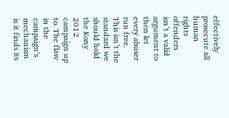effectively prosecute all human rights offenders isn’t a valid argument to then let every abuser run free. This isn’t the standard we should hold the Kony 2012 campaign up to. The flaw in the campaign’s mechanism is it finds its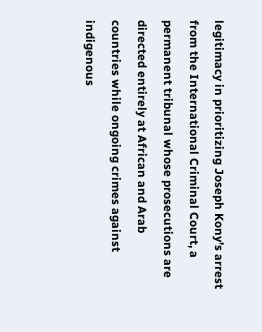legitimacy in prioritizing Joseph Kony’s arrest from the International Criminal Court, a permanent tribunal whose prosecutions are directed entirely at African and Arab countries while ongoing crimes against indigenous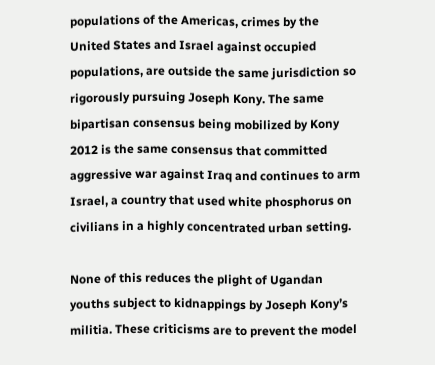populations of the Americas, crimes by the United States and Israel against occupied populations, are outside the same jurisdiction so rigorously pursuing Joseph Kony. The same bipartisan consensus being mobilized by Kony 2012 is the same consensus that committed aggressive war against Iraq and continues to arm Israel, a country that used white phosphorus on civilians in a highly concentrated urban setting.

None of this reduces the plight of Ugandan youths subject to kidnappings by Joseph Kony’s militia. These criticisms are to prevent the model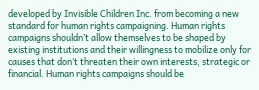developed by Invisible Children Inc. from becoming a new standard for human rights campaigning. Human rights campaigns shouldn’t allow themselves to be shaped by existing institutions and their willingness to mobilize only for causes that don’t threaten their own interests, strategic or financial. Human rights campaigns should be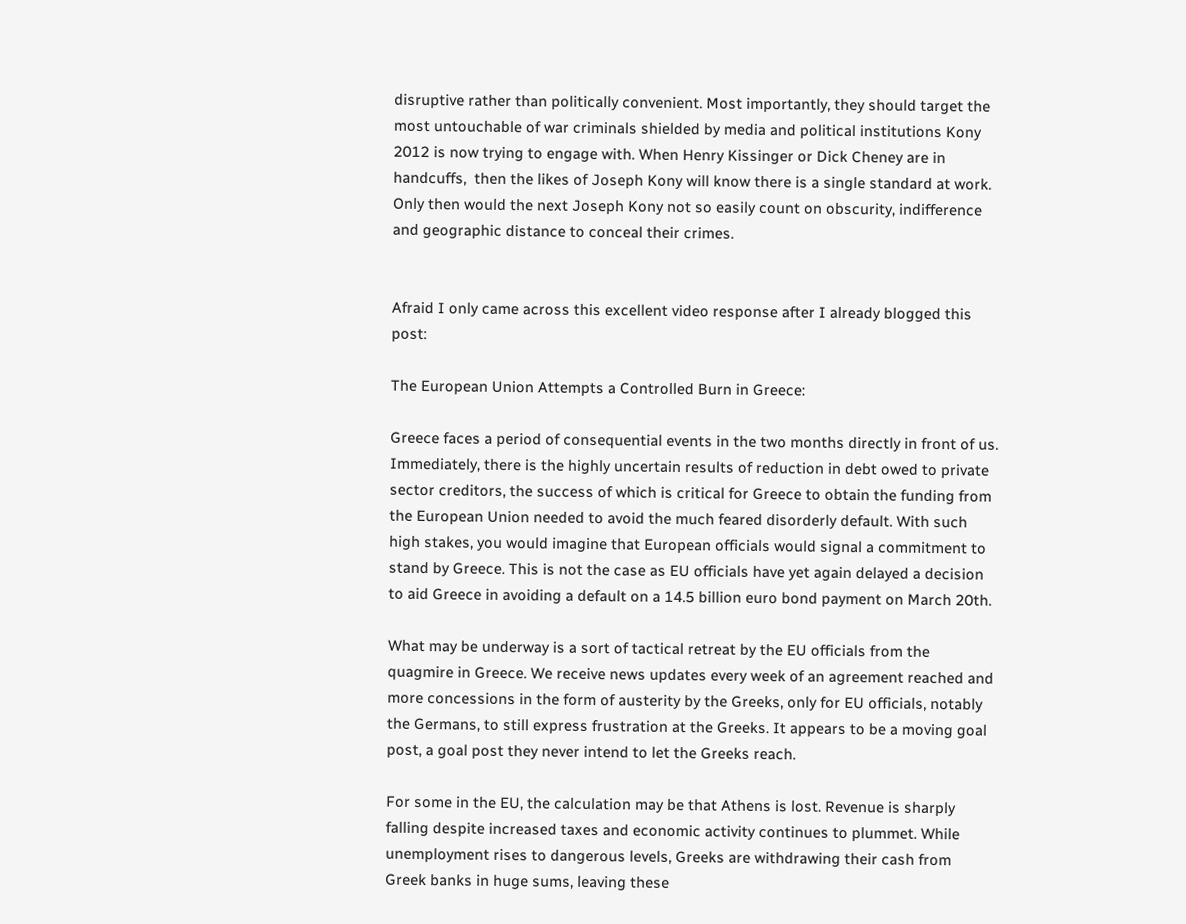disruptive rather than politically convenient. Most importantly, they should target the most untouchable of war criminals shielded by media and political institutions Kony 2012 is now trying to engage with. When Henry Kissinger or Dick Cheney are in handcuffs,  then the likes of Joseph Kony will know there is a single standard at work. Only then would the next Joseph Kony not so easily count on obscurity, indifference and geographic distance to conceal their crimes.


Afraid I only came across this excellent video response after I already blogged this post:

The European Union Attempts a Controlled Burn in Greece:

Greece faces a period of consequential events in the two months directly in front of us. Immediately, there is the highly uncertain results of reduction in debt owed to private sector creditors, the success of which is critical for Greece to obtain the funding from the European Union needed to avoid the much feared disorderly default. With such high stakes, you would imagine that European officials would signal a commitment to stand by Greece. This is not the case as EU officials have yet again delayed a decision to aid Greece in avoiding a default on a 14.5 billion euro bond payment on March 20th.

What may be underway is a sort of tactical retreat by the EU officials from the quagmire in Greece. We receive news updates every week of an agreement reached and more concessions in the form of austerity by the Greeks, only for EU officials, notably the Germans, to still express frustration at the Greeks. It appears to be a moving goal post, a goal post they never intend to let the Greeks reach.

For some in the EU, the calculation may be that Athens is lost. Revenue is sharply falling despite increased taxes and economic activity continues to plummet. While unemployment rises to dangerous levels, Greeks are withdrawing their cash from Greek banks in huge sums, leaving these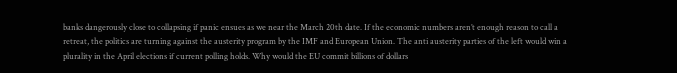banks dangerously close to collapsing if panic ensues as we near the March 20th date. If the economic numbers aren’t enough reason to call a retreat, the politics are turning against the austerity program by the IMF and European Union. The anti austerity parties of the left would win a plurality in the April elections if current polling holds. Why would the EU commit billions of dollars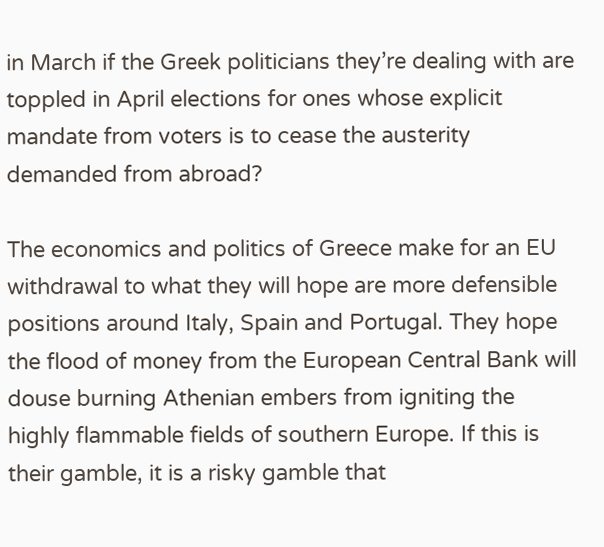in March if the Greek politicians they’re dealing with are toppled in April elections for ones whose explicit mandate from voters is to cease the austerity demanded from abroad?

The economics and politics of Greece make for an EU withdrawal to what they will hope are more defensible positions around Italy, Spain and Portugal. They hope the flood of money from the European Central Bank will douse burning Athenian embers from igniting the highly flammable fields of southern Europe. If this is their gamble, it is a risky gamble that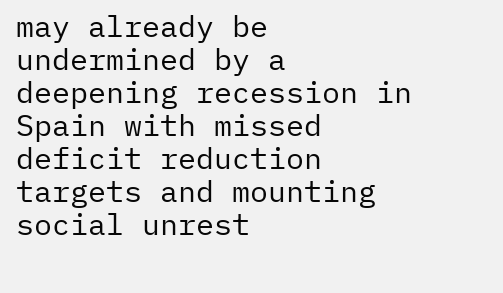may already be undermined by a deepening recession in Spain with missed deficit reduction targets and mounting social unrest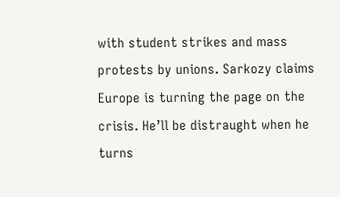with student strikes and mass protests by unions. Sarkozy claims Europe is turning the page on the crisis. He’ll be distraught when he turns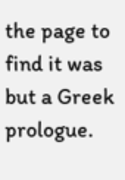the page to find it was but a Greek prologue.